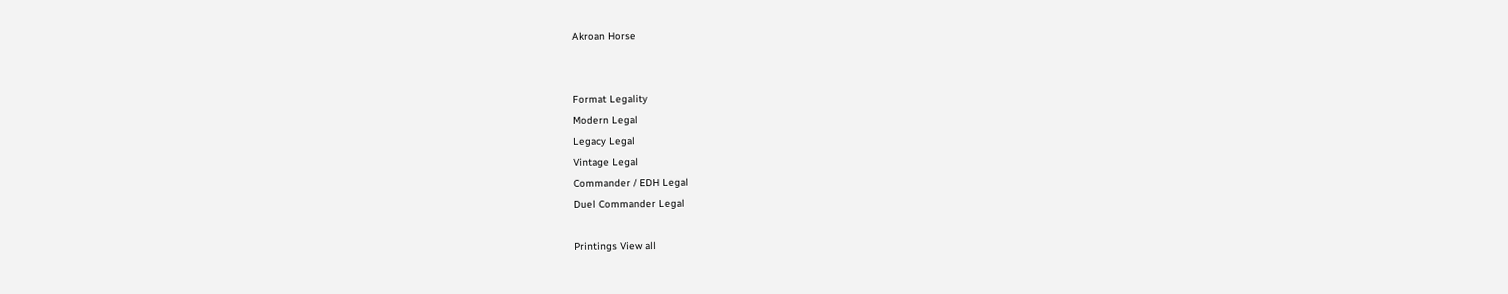Akroan Horse


Format Legality
Modern Legal
Legacy Legal
Vintage Legal
Commander / EDH Legal
Duel Commander Legal

Printings View all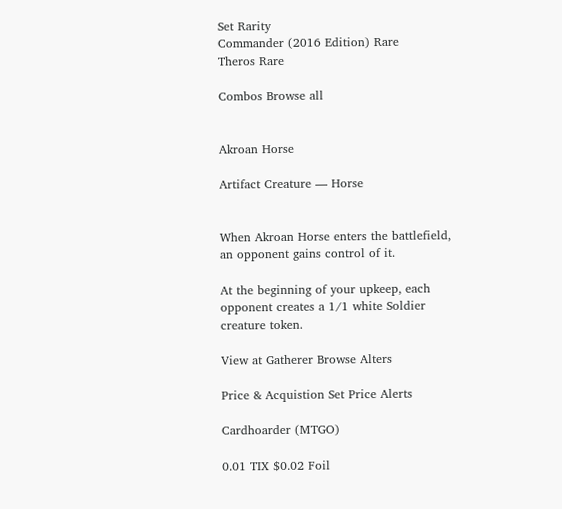Set Rarity
Commander (2016 Edition) Rare
Theros Rare

Combos Browse all


Akroan Horse

Artifact Creature — Horse


When Akroan Horse enters the battlefield, an opponent gains control of it.

At the beginning of your upkeep, each opponent creates a 1/1 white Soldier creature token.

View at Gatherer Browse Alters

Price & Acquistion Set Price Alerts

Cardhoarder (MTGO)

0.01 TIX $0.02 Foil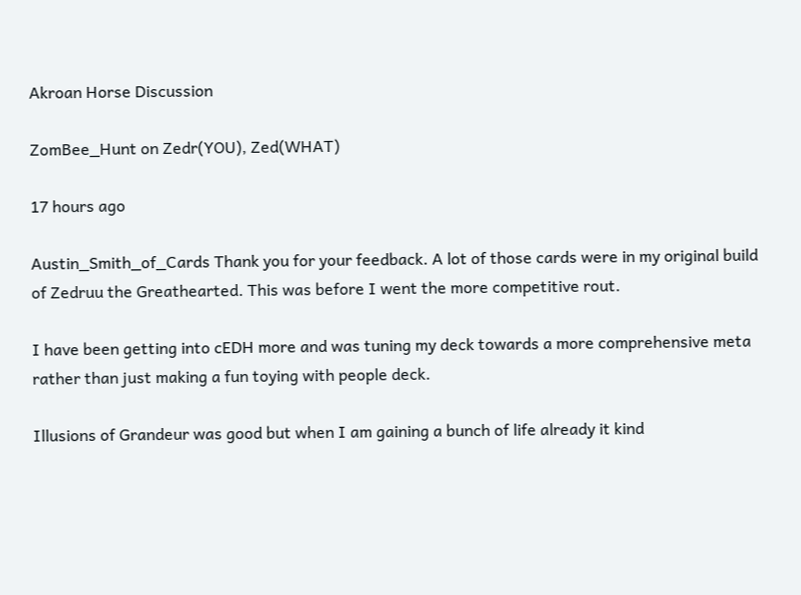Akroan Horse Discussion

ZomBee_Hunt on Zedr(YOU), Zed(WHAT)

17 hours ago

Austin_Smith_of_Cards Thank you for your feedback. A lot of those cards were in my original build of Zedruu the Greathearted. This was before I went the more competitive rout.

I have been getting into cEDH more and was tuning my deck towards a more comprehensive meta rather than just making a fun toying with people deck.

Illusions of Grandeur was good but when I am gaining a bunch of life already it kind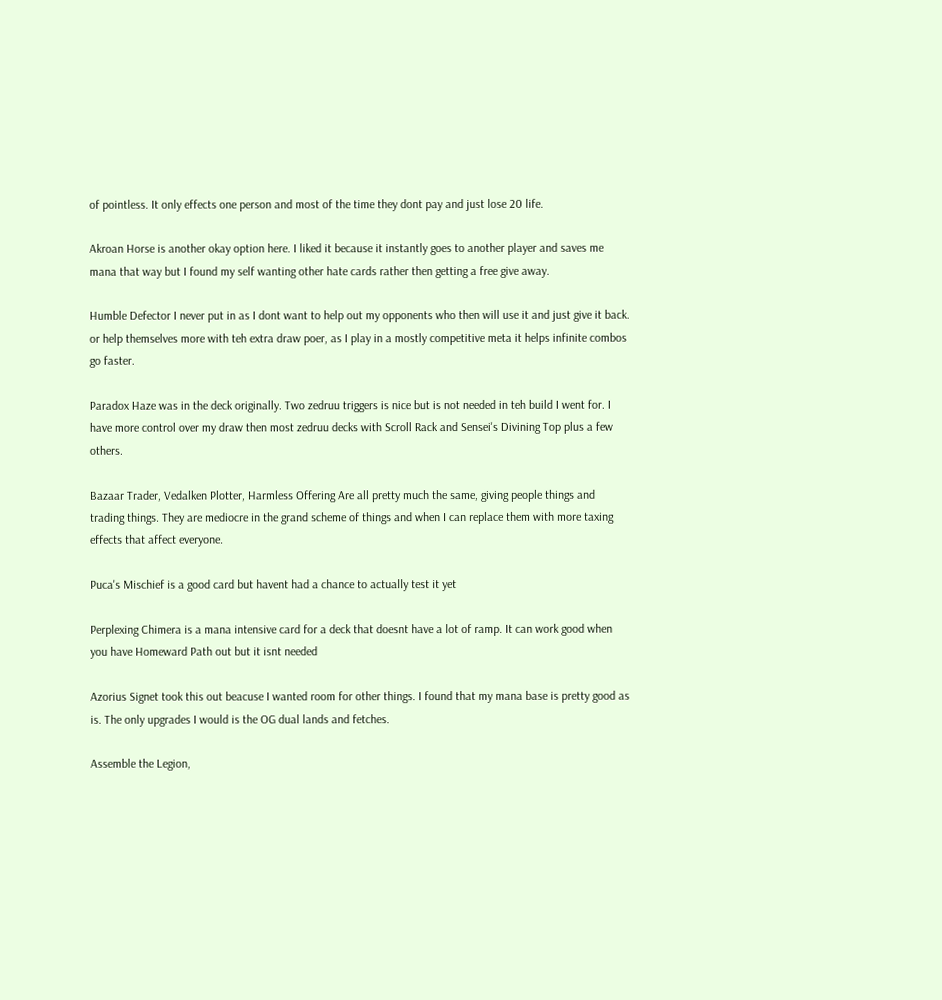of pointless. It only effects one person and most of the time they dont pay and just lose 20 life.

Akroan Horse is another okay option here. I liked it because it instantly goes to another player and saves me mana that way but I found my self wanting other hate cards rather then getting a free give away.

Humble Defector I never put in as I dont want to help out my opponents who then will use it and just give it back. or help themselves more with teh extra draw poer, as I play in a mostly competitive meta it helps infinite combos go faster.

Paradox Haze was in the deck originally. Two zedruu triggers is nice but is not needed in teh build I went for. I have more control over my draw then most zedruu decks with Scroll Rack and Sensei's Divining Top plus a few others.

Bazaar Trader, Vedalken Plotter, Harmless Offering Are all pretty much the same, giving people things and trading things. They are mediocre in the grand scheme of things and when I can replace them with more taxing effects that affect everyone.

Puca's Mischief is a good card but havent had a chance to actually test it yet

Perplexing Chimera is a mana intensive card for a deck that doesnt have a lot of ramp. It can work good when you have Homeward Path out but it isnt needed

Azorius Signet took this out beacuse I wanted room for other things. I found that my mana base is pretty good as is. The only upgrades I would is the OG dual lands and fetches.

Assemble the Legion,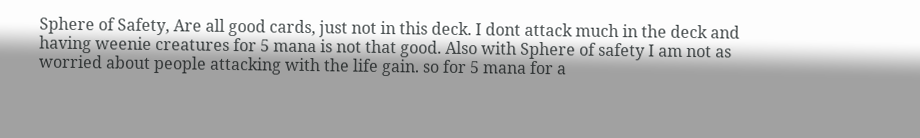Sphere of Safety, Are all good cards, just not in this deck. I dont attack much in the deck and having weenie creatures for 5 mana is not that good. Also with Sphere of safety I am not as worried about people attacking with the life gain. so for 5 mana for a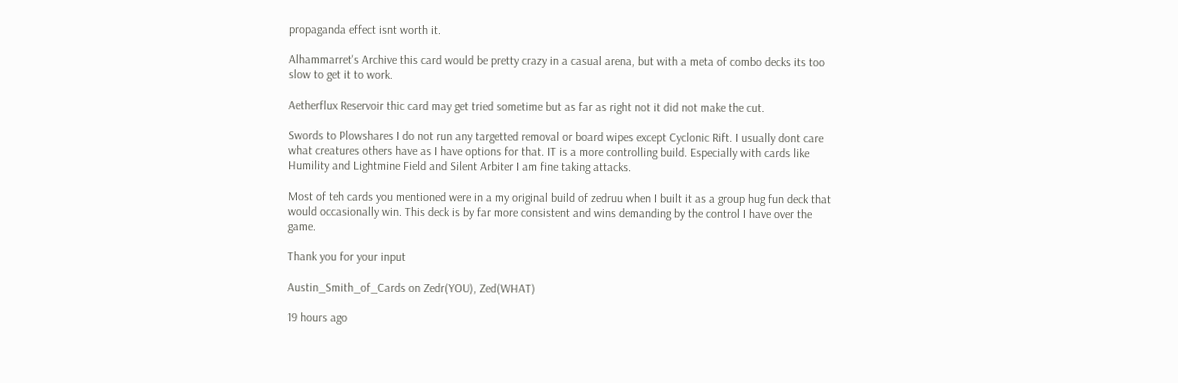propaganda effect isnt worth it.

Alhammarret's Archive this card would be pretty crazy in a casual arena, but with a meta of combo decks its too slow to get it to work.

Aetherflux Reservoir thic card may get tried sometime but as far as right not it did not make the cut.

Swords to Plowshares I do not run any targetted removal or board wipes except Cyclonic Rift. I usually dont care what creatures others have as I have options for that. IT is a more controlling build. Especially with cards like Humility and Lightmine Field and Silent Arbiter I am fine taking attacks.

Most of teh cards you mentioned were in a my original build of zedruu when I built it as a group hug fun deck that would occasionally win. This deck is by far more consistent and wins demanding by the control I have over the game.

Thank you for your input

Austin_Smith_of_Cards on Zedr(YOU), Zed(WHAT)

19 hours ago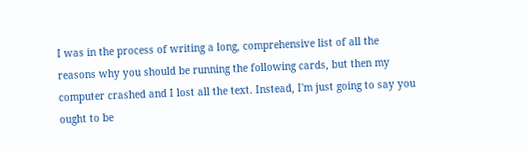I was in the process of writing a long, comprehensive list of all the reasons why you should be running the following cards, but then my computer crashed and I lost all the text. Instead, I'm just going to say you ought to be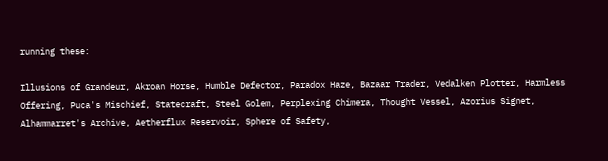running these:

Illusions of Grandeur, Akroan Horse, Humble Defector, Paradox Haze, Bazaar Trader, Vedalken Plotter, Harmless Offering, Puca's Mischief, Statecraft, Steel Golem, Perplexing Chimera, Thought Vessel, Azorius Signet, Alhammarret's Archive, Aetherflux Reservoir, Sphere of Safety,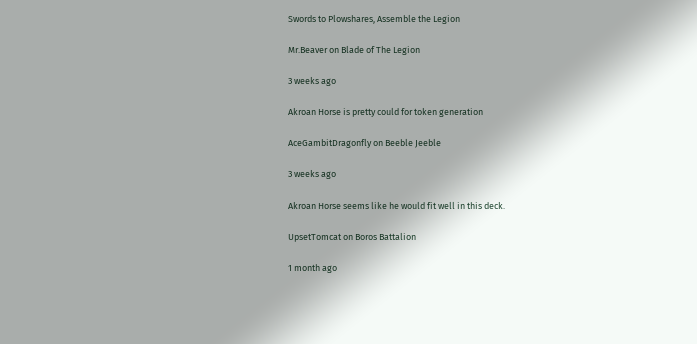Swords to Plowshares, Assemble the Legion

Mr.Beaver on Blade of The Legion

3 weeks ago

Akroan Horse is pretty could for token generation

AceGambitDragonfly on Beeble Jeeble

3 weeks ago

Akroan Horse seems like he would fit well in this deck.

UpsetTomcat on Boros Battalion

1 month ago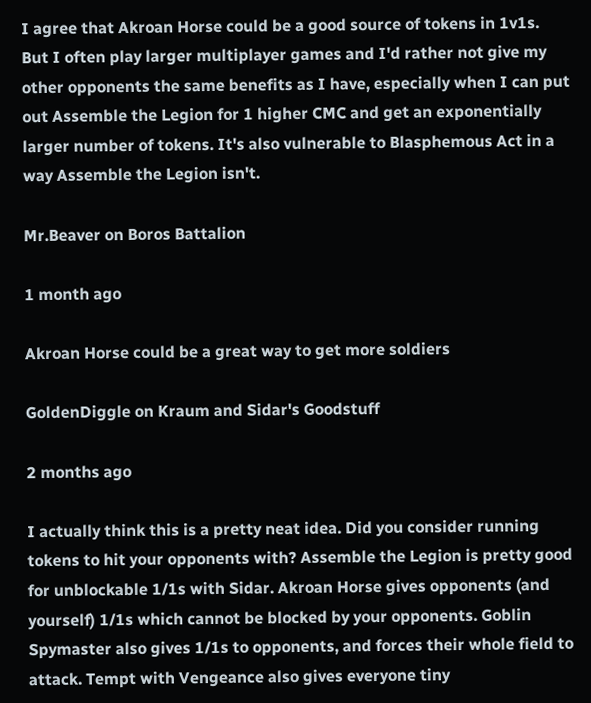I agree that Akroan Horse could be a good source of tokens in 1v1s. But I often play larger multiplayer games and I'd rather not give my other opponents the same benefits as I have, especially when I can put out Assemble the Legion for 1 higher CMC and get an exponentially larger number of tokens. It's also vulnerable to Blasphemous Act in a way Assemble the Legion isn't.

Mr.Beaver on Boros Battalion

1 month ago

Akroan Horse could be a great way to get more soldiers

GoldenDiggle on Kraum and Sidar's Goodstuff

2 months ago

I actually think this is a pretty neat idea. Did you consider running tokens to hit your opponents with? Assemble the Legion is pretty good for unblockable 1/1s with Sidar. Akroan Horse gives opponents (and yourself) 1/1s which cannot be blocked by your opponents. Goblin Spymaster also gives 1/1s to opponents, and forces their whole field to attack. Tempt with Vengeance also gives everyone tiny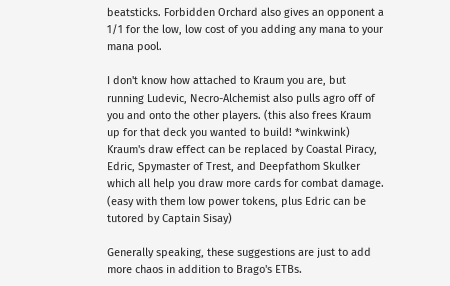beatsticks. Forbidden Orchard also gives an opponent a 1/1 for the low, low cost of you adding any mana to your mana pool.

I don't know how attached to Kraum you are, but running Ludevic, Necro-Alchemist also pulls agro off of you and onto the other players. (this also frees Kraum up for that deck you wanted to build! *winkwink) Kraum's draw effect can be replaced by Coastal Piracy, Edric, Spymaster of Trest, and Deepfathom Skulker which all help you draw more cards for combat damage. (easy with them low power tokens, plus Edric can be tutored by Captain Sisay)

Generally speaking, these suggestions are just to add more chaos in addition to Brago's ETBs.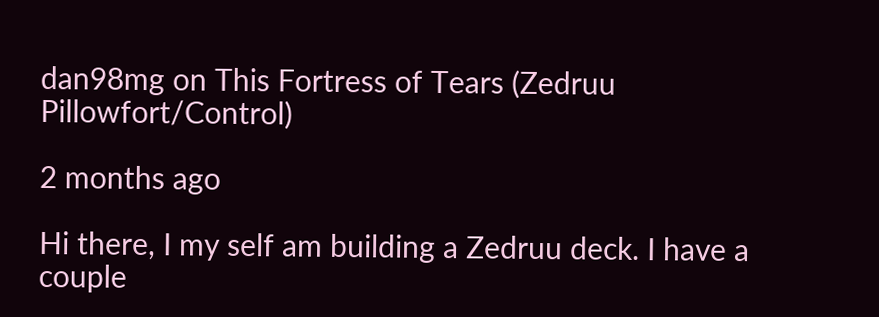dan98mg on This Fortress of Tears (Zedruu Pillowfort/Control)

2 months ago

Hi there, I my self am building a Zedruu deck. I have a couple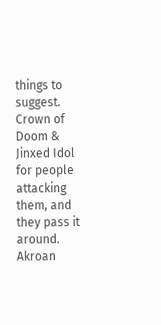things to suggest. Crown of Doom & Jinxed Idol for people attacking them, and they pass it around. Akroan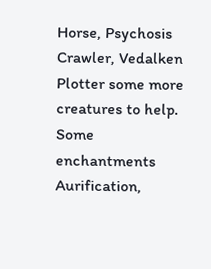Horse, Psychosis Crawler, Vedalken Plotter some more creatures to help. Some enchantments Aurification,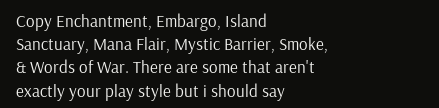Copy Enchantment, Embargo, Island Sanctuary, Mana Flair, Mystic Barrier, Smoke, & Words of War. There are some that aren't exactly your play style but i should say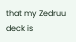that my Zedruu deck is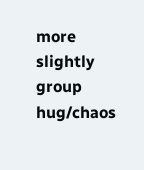more slightly group hug/chaos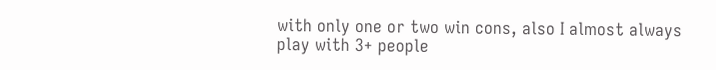with only one or two win cons, also I almost always play with 3+ people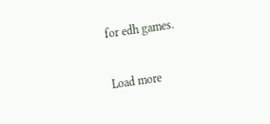for edh games.

Load more